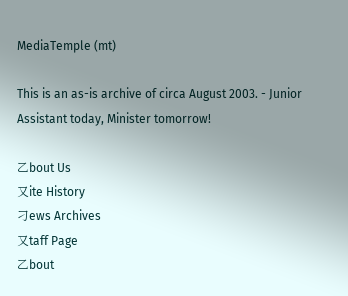MediaTemple (mt)

This is an as-is archive of circa August 2003. - Junior Assistant today, Minister tomorrow!

乙bout Us
又ite History
刁ews Archives
又taff Page
乙bout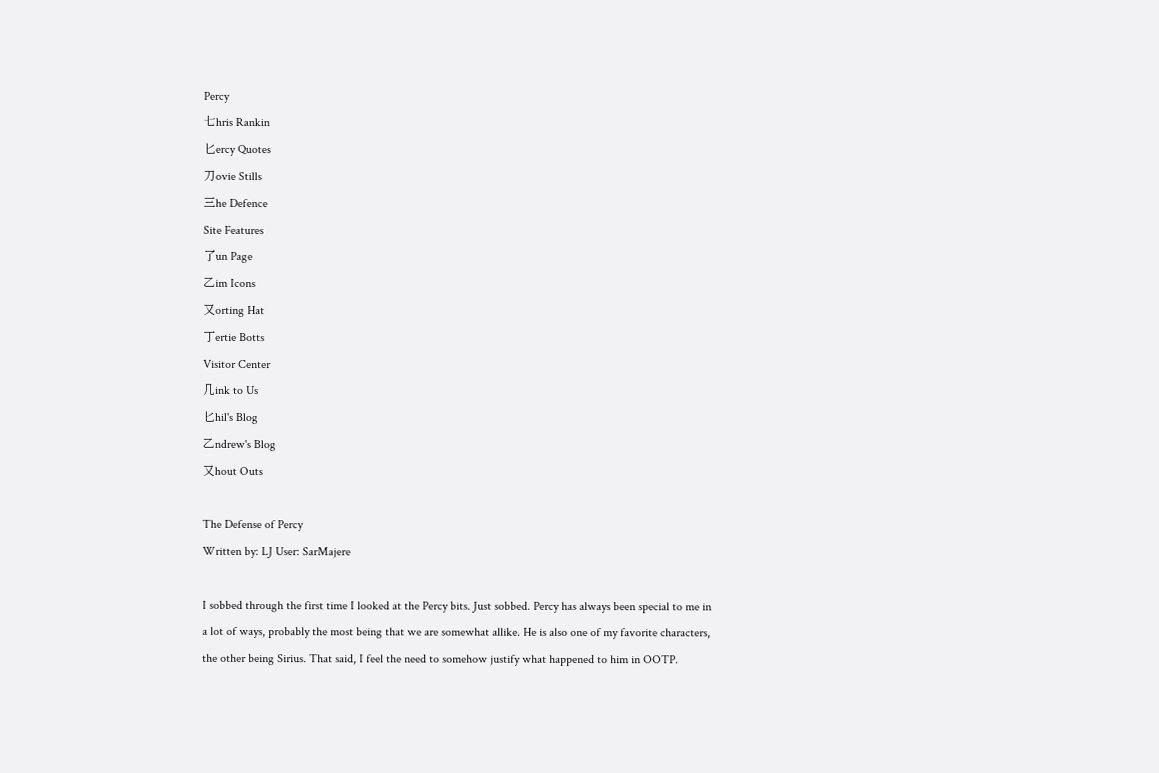Percy
七hris Rankin
匕ercy Quotes
刀ovie Stills
三he Defence
Site Features
了un Page
乙im Icons
又orting Hat
丁ertie Botts
Visitor Center
几ink to Us
匕hil's Blog
乙ndrew's Blog
又hout Outs

The Defense of Percy
Written by: LJ User: SarMajere

I sobbed through the first time I looked at the Percy bits. Just sobbed. Percy has always been special to me in a lot of ways, probably the most being that we are somewhat allike. He is also one of my favorite characters, the other being Sirius. That said, I feel the need to somehow justify what happened to him in OOTP.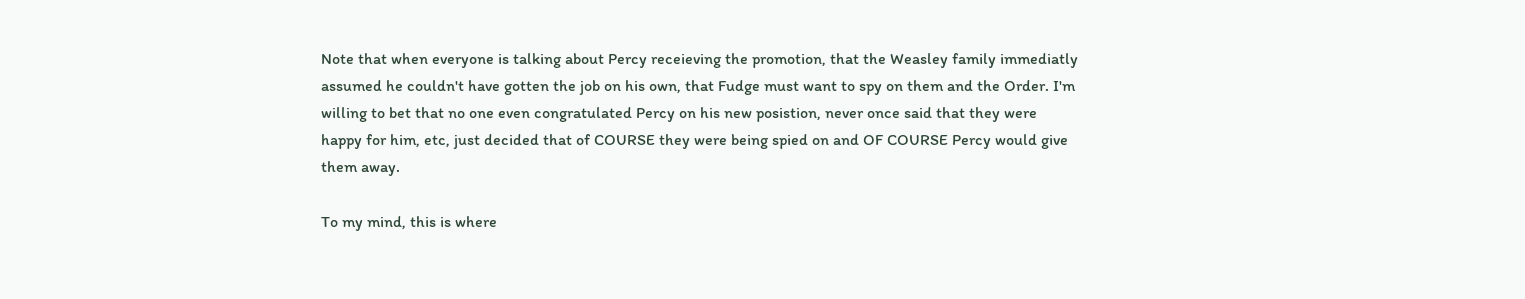Note that when everyone is talking about Percy receieving the promotion, that the Weasley family immediatly assumed he couldn't have gotten the job on his own, that Fudge must want to spy on them and the Order. I'm willing to bet that no one even congratulated Percy on his new posistion, never once said that they were happy for him, etc, just decided that of COURSE they were being spied on and OF COURSE Percy would give them away.

To my mind, this is where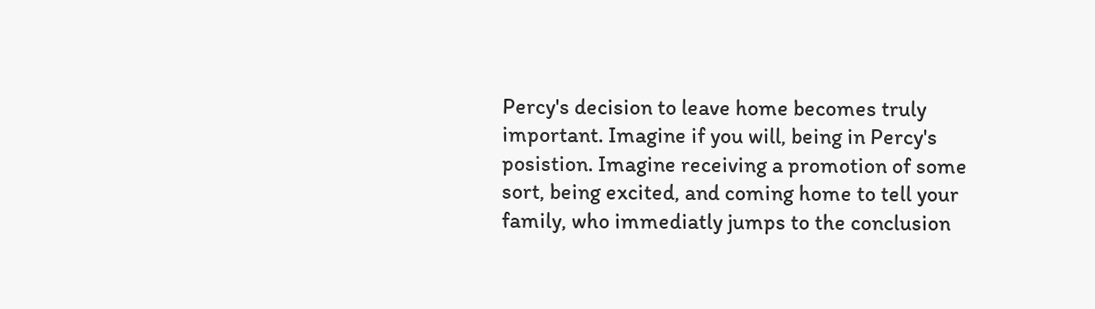Percy's decision to leave home becomes truly important. Imagine if you will, being in Percy's posistion. Imagine receiving a promotion of some sort, being excited, and coming home to tell your family, who immediatly jumps to the conclusion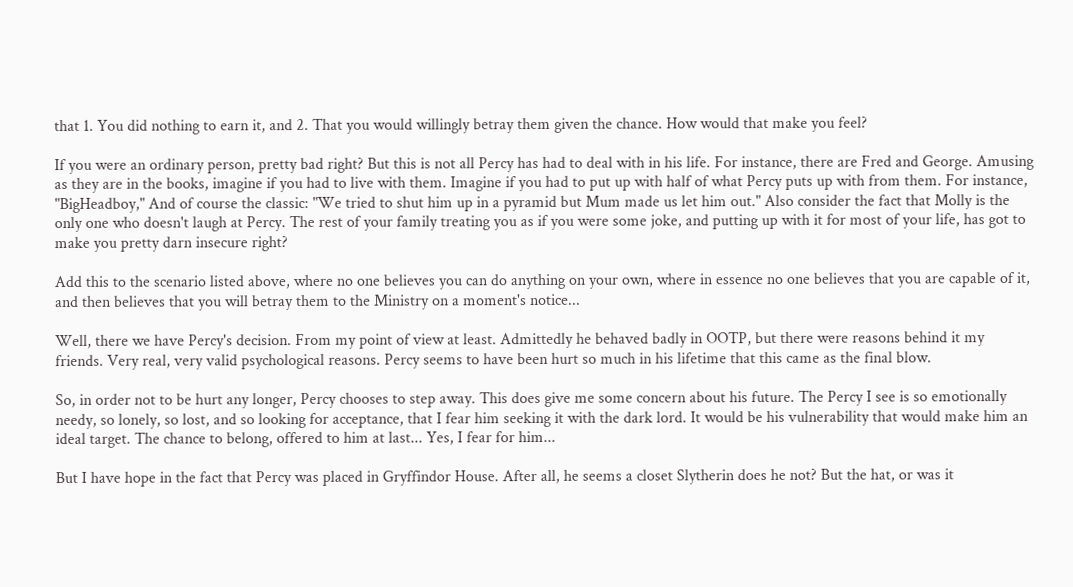that 1. You did nothing to earn it, and 2. That you would willingly betray them given the chance. How would that make you feel?

If you were an ordinary person, pretty bad right? But this is not all Percy has had to deal with in his life. For instance, there are Fred and George. Amusing as they are in the books, imagine if you had to live with them. Imagine if you had to put up with half of what Percy puts up with from them. For instance, "BigHeadboy," And of course the classic: "We tried to shut him up in a pyramid but Mum made us let him out." Also consider the fact that Molly is the only one who doesn't laugh at Percy. The rest of your family treating you as if you were some joke, and putting up with it for most of your life, has got to make you pretty darn insecure right?

Add this to the scenario listed above, where no one believes you can do anything on your own, where in essence no one believes that you are capable of it, and then believes that you will betray them to the Ministry on a moment's notice...

Well, there we have Percy's decision. From my point of view at least. Admittedly he behaved badly in OOTP, but there were reasons behind it my friends. Very real, very valid psychological reasons. Percy seems to have been hurt so much in his lifetime that this came as the final blow.

So, in order not to be hurt any longer, Percy chooses to step away. This does give me some concern about his future. The Percy I see is so emotionally needy, so lonely, so lost, and so looking for acceptance, that I fear him seeking it with the dark lord. It would be his vulnerability that would make him an ideal target. The chance to belong, offered to him at last... Yes, I fear for him...

But I have hope in the fact that Percy was placed in Gryffindor House. After all, he seems a closet Slytherin does he not? But the hat, or was it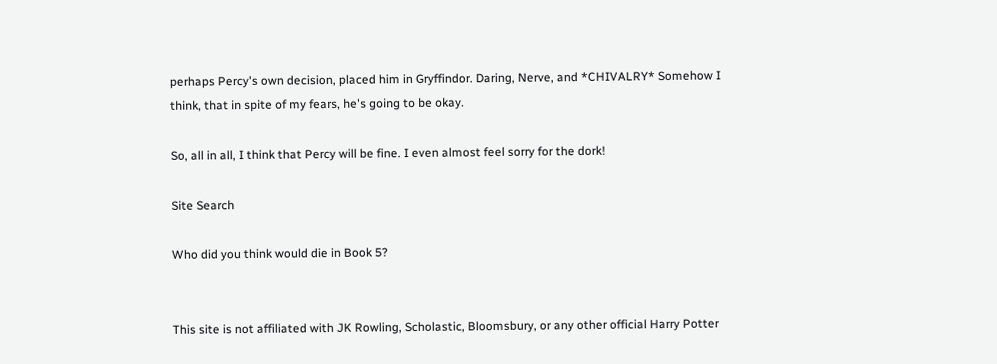perhaps Percy's own decision, placed him in Gryffindor. Daring, Nerve, and *CHIVALRY* Somehow I think, that in spite of my fears, he's going to be okay.

So, all in all, I think that Percy will be fine. I even almost feel sorry for the dork!

Site Search

Who did you think would die in Book 5?


This site is not affiliated with JK Rowling, Scholastic, Bloomsbury, or any other official Harry Potter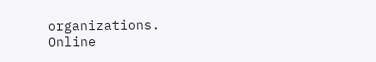organizations.
Online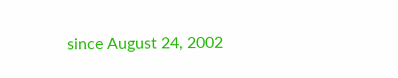since August 24, 2002